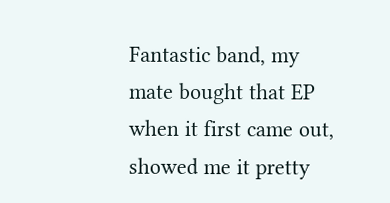Fantastic band, my mate bought that EP when it first came out, showed me it pretty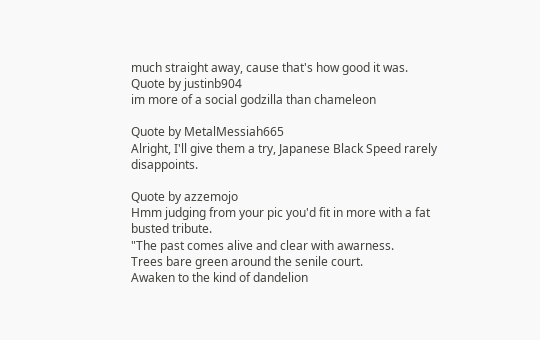much straight away, cause that's how good it was.
Quote by justinb904
im more of a social godzilla than chameleon

Quote by MetalMessiah665
Alright, I'll give them a try, Japanese Black Speed rarely disappoints.

Quote by azzemojo
Hmm judging from your pic you'd fit in more with a fat busted tribute.
"The past comes alive and clear with awarness.
Trees bare green around the senile court.
Awaken to the kind of dandelion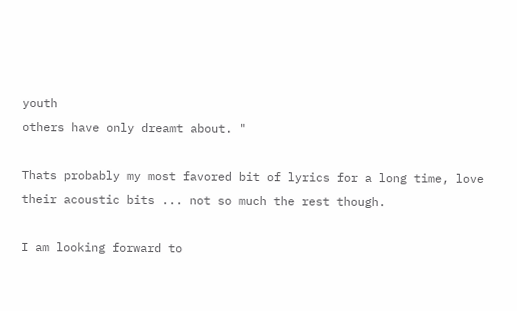youth
others have only dreamt about. "

Thats probably my most favored bit of lyrics for a long time, love their acoustic bits ... not so much the rest though.

I am looking forward to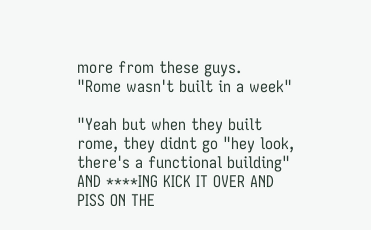more from these guys.
"Rome wasn't built in a week"

"Yeah but when they built rome, they didnt go "hey look, there's a functional building" AND ****ING KICK IT OVER AND PISS ON THE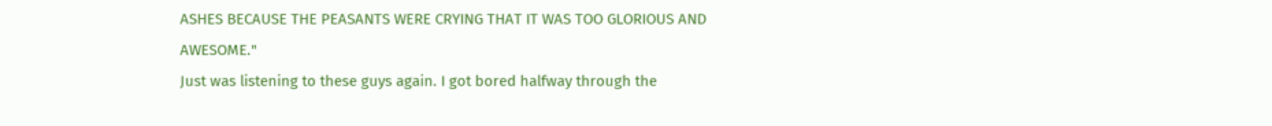ASHES BECAUSE THE PEASANTS WERE CRYING THAT IT WAS TOO GLORIOUS AND AWESOME."
Just was listening to these guys again. I got bored halfway through the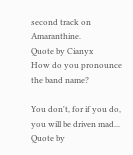second track on Amaranthine.
Quote by Cianyx
How do you pronounce the band name?

You don't, for if you do, you will be driven mad...
Quote by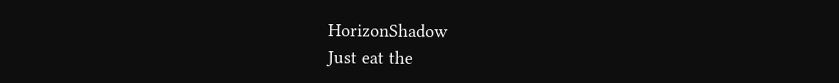HorizonShadow
Just eat the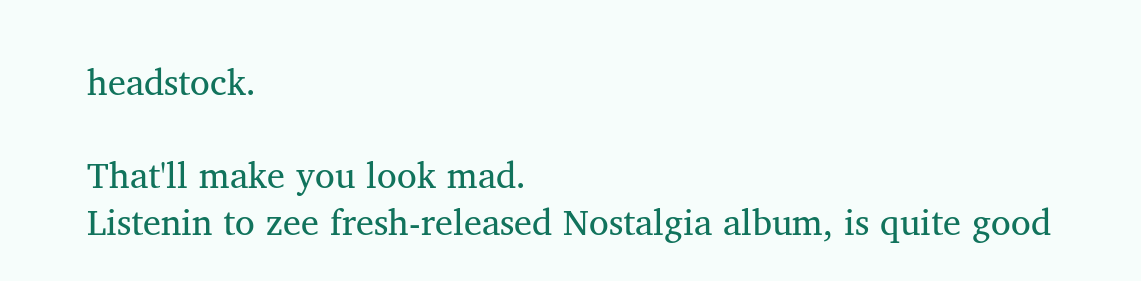headstock.

That'll make you look mad.
Listenin to zee fresh-released Nostalgia album, is quite good